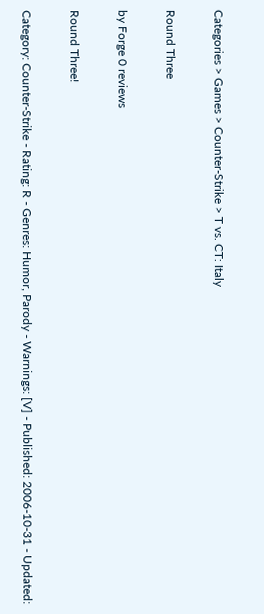Categories > Games > Counter-Strike > T vs. CT: Italy

Round Three

by Forge 0 reviews

Round Three!

Category: Counter-Strike - Rating: R - Genres: Humor, Parody - Warnings: [V] - Published: 2006-10-31 - Updated: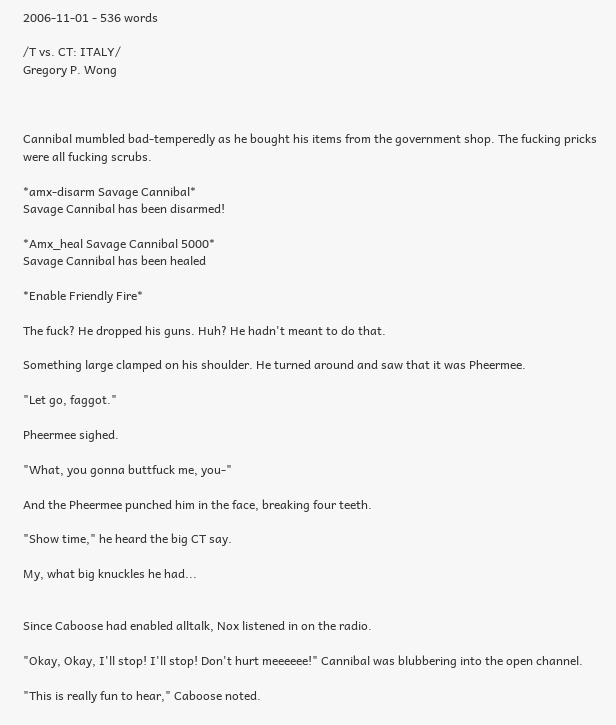2006-11-01 - 536 words

/T vs. CT: ITALY/
Gregory P. Wong



Cannibal mumbled bad-temperedly as he bought his items from the government shop. The fucking pricks were all fucking scrubs.

*amx-disarm Savage Cannibal*
Savage Cannibal has been disarmed!

*Amx_heal Savage Cannibal 5000*
Savage Cannibal has been healed

*Enable Friendly Fire*

The fuck? He dropped his guns. Huh? He hadn't meant to do that.

Something large clamped on his shoulder. He turned around and saw that it was Pheermee.

"Let go, faggot."

Pheermee sighed.

"What, you gonna buttfuck me, you-"

And the Pheermee punched him in the face, breaking four teeth.

"Show time," he heard the big CT say.

My, what big knuckles he had...


Since Caboose had enabled alltalk, Nox listened in on the radio.

"Okay, Okay, I'll stop! I'll stop! Don't hurt meeeeee!" Cannibal was blubbering into the open channel.

"This is really fun to hear," Caboose noted.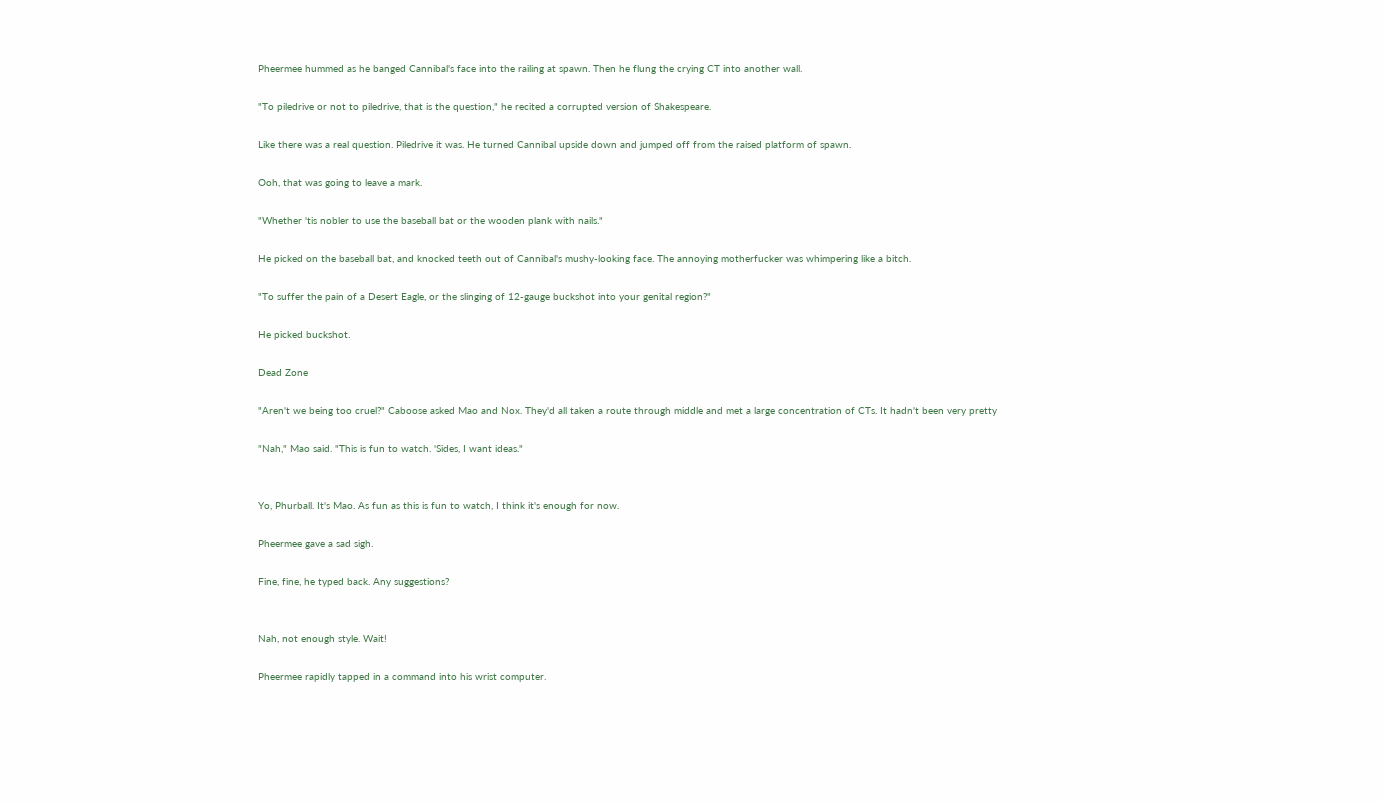Pheermee hummed as he banged Cannibal's face into the railing at spawn. Then he flung the crying CT into another wall.

"To piledrive or not to piledrive, that is the question," he recited a corrupted version of Shakespeare.

Like there was a real question. Piledrive it was. He turned Cannibal upside down and jumped off from the raised platform of spawn.

Ooh, that was going to leave a mark.

"Whether 'tis nobler to use the baseball bat or the wooden plank with nails."

He picked on the baseball bat, and knocked teeth out of Cannibal's mushy-looking face. The annoying motherfucker was whimpering like a bitch.

"To suffer the pain of a Desert Eagle, or the slinging of 12-gauge buckshot into your genital region?"

He picked buckshot.

Dead Zone

"Aren't we being too cruel?" Caboose asked Mao and Nox. They'd all taken a route through middle and met a large concentration of CTs. It hadn't been very pretty

"Nah," Mao said. "This is fun to watch. 'Sides, I want ideas."


Yo, Phurball. It's Mao. As fun as this is fun to watch, I think it's enough for now.

Pheermee gave a sad sigh.

Fine, fine, he typed back. Any suggestions?


Nah, not enough style. Wait!

Pheermee rapidly tapped in a command into his wrist computer.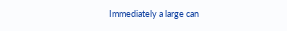Immediately a large can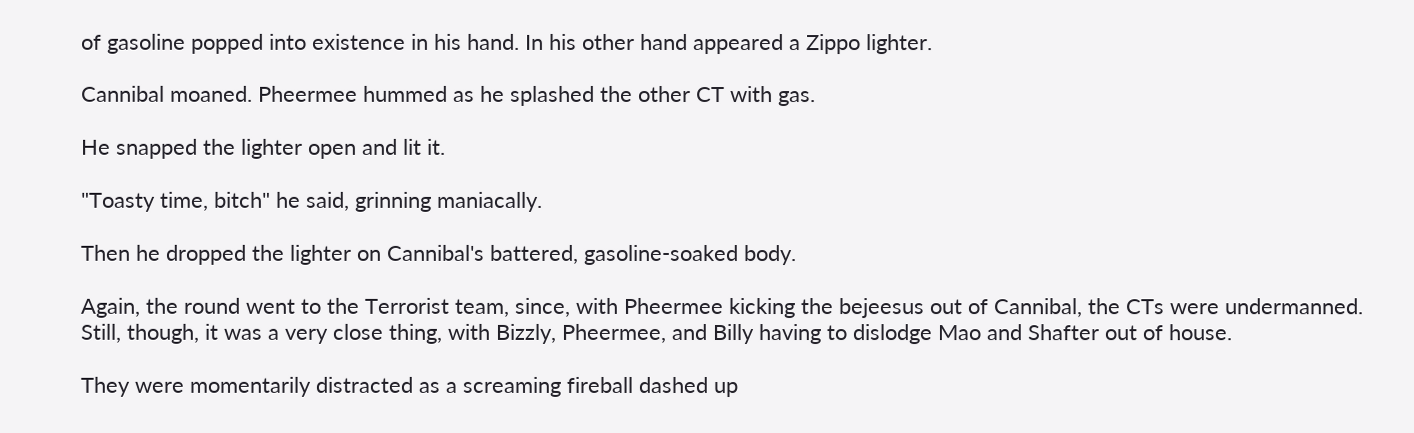of gasoline popped into existence in his hand. In his other hand appeared a Zippo lighter.

Cannibal moaned. Pheermee hummed as he splashed the other CT with gas.

He snapped the lighter open and lit it.

"Toasty time, bitch" he said, grinning maniacally.

Then he dropped the lighter on Cannibal's battered, gasoline-soaked body.

Again, the round went to the Terrorist team, since, with Pheermee kicking the bejeesus out of Cannibal, the CTs were undermanned. Still, though, it was a very close thing, with Bizzly, Pheermee, and Billy having to dislodge Mao and Shafter out of house.

They were momentarily distracted as a screaming fireball dashed up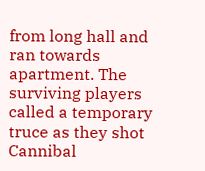from long hall and ran towards apartment. The surviving players called a temporary truce as they shot Cannibal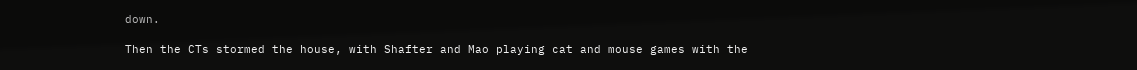down.

Then the CTs stormed the house, with Shafter and Mao playing cat and mouse games with the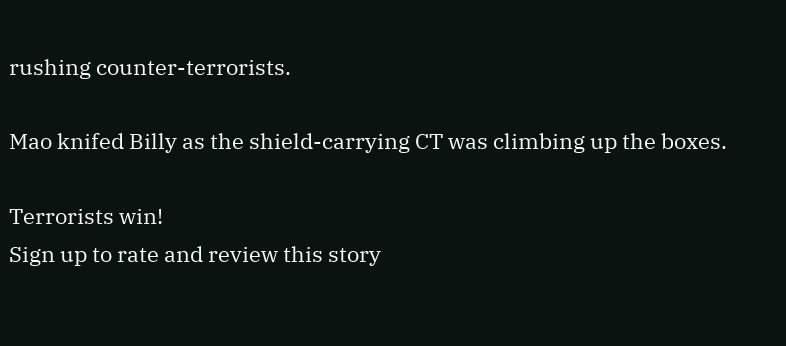rushing counter-terrorists.

Mao knifed Billy as the shield-carrying CT was climbing up the boxes.

Terrorists win!
Sign up to rate and review this story